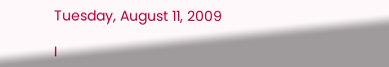Tuesday, August 11, 2009

I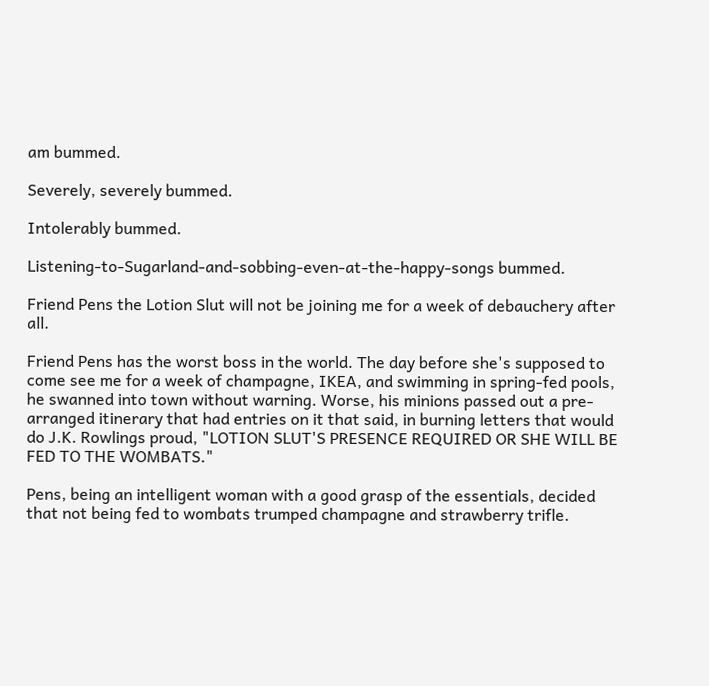am bummed.

Severely, severely bummed.

Intolerably bummed.

Listening-to-Sugarland-and-sobbing-even-at-the-happy-songs bummed.

Friend Pens the Lotion Slut will not be joining me for a week of debauchery after all.

Friend Pens has the worst boss in the world. The day before she's supposed to come see me for a week of champagne, IKEA, and swimming in spring-fed pools, he swanned into town without warning. Worse, his minions passed out a pre-arranged itinerary that had entries on it that said, in burning letters that would do J.K. Rowlings proud, "LOTION SLUT'S PRESENCE REQUIRED OR SHE WILL BE FED TO THE WOMBATS."

Pens, being an intelligent woman with a good grasp of the essentials, decided that not being fed to wombats trumped champagne and strawberry trifle.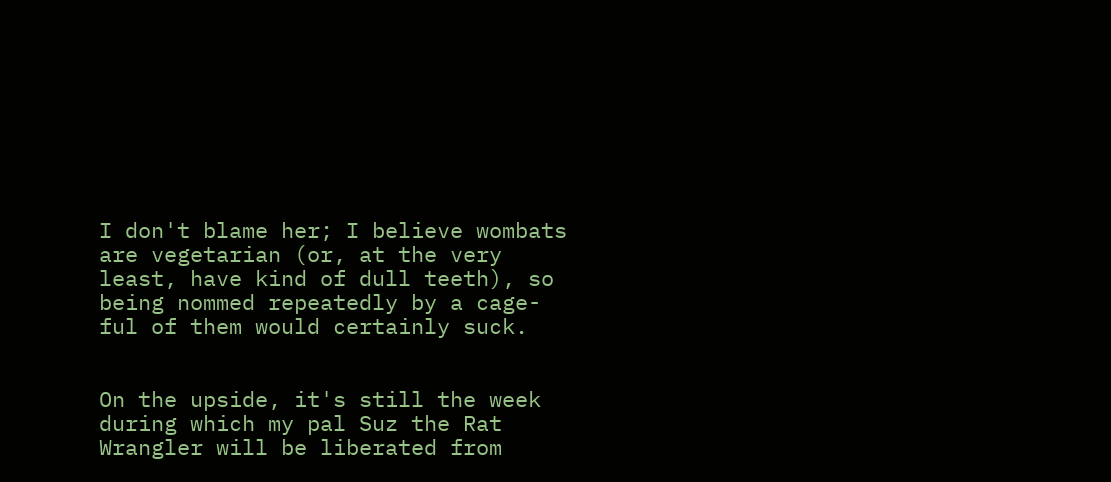I don't blame her; I believe wombats are vegetarian (or, at the very least, have kind of dull teeth), so being nommed repeatedly by a cage-ful of them would certainly suck.


On the upside, it's still the week during which my pal Suz the Rat Wrangler will be liberated from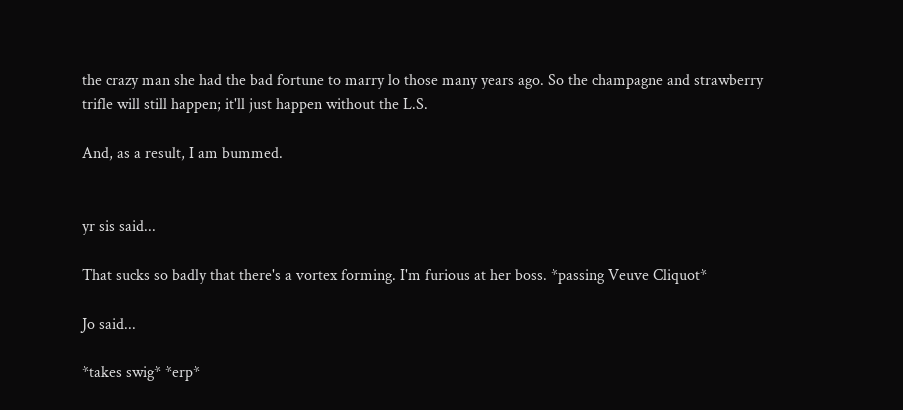the crazy man she had the bad fortune to marry lo those many years ago. So the champagne and strawberry trifle will still happen; it'll just happen without the L.S.

And, as a result, I am bummed.


yr sis said...

That sucks so badly that there's a vortex forming. I'm furious at her boss. *passing Veuve Cliquot*

Jo said...

*takes swig* *erp*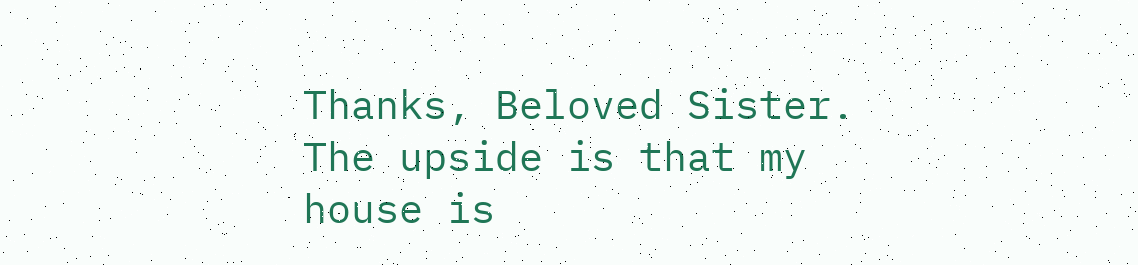Thanks, Beloved Sister. The upside is that my house is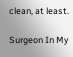clean, at least.

Surgeon In My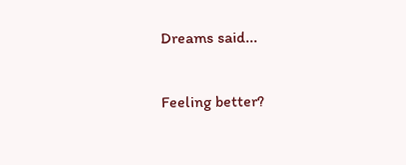Dreams said...

Feeling better?